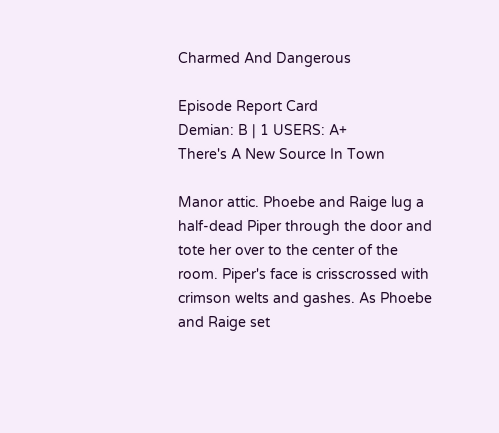Charmed And Dangerous

Episode Report Card
Demian: B | 1 USERS: A+
There's A New Source In Town

Manor attic. Phoebe and Raige lug a half-dead Piper through the door and tote her over to the center of the room. Piper's face is crisscrossed with crimson welts and gashes. As Phoebe and Raige set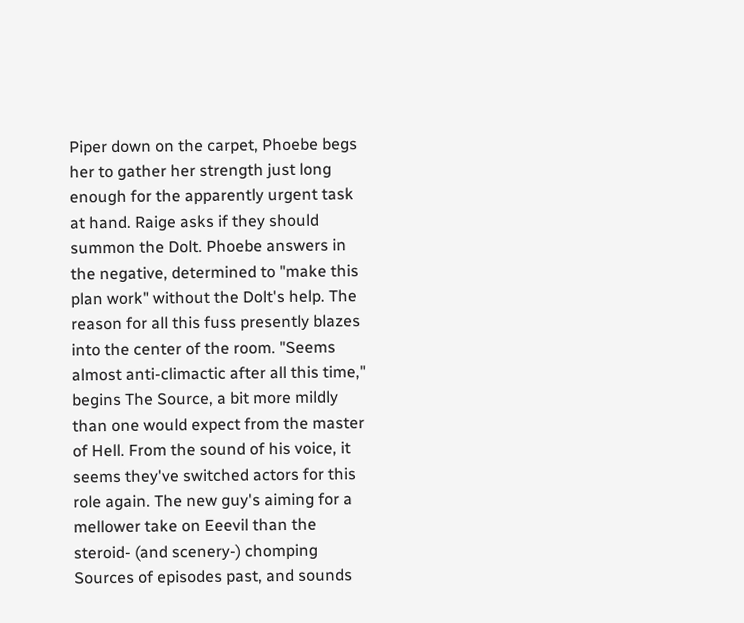Piper down on the carpet, Phoebe begs her to gather her strength just long enough for the apparently urgent task at hand. Raige asks if they should summon the Dolt. Phoebe answers in the negative, determined to "make this plan work" without the Dolt's help. The reason for all this fuss presently blazes into the center of the room. "Seems almost anti-climactic after all this time," begins The Source, a bit more mildly than one would expect from the master of Hell. From the sound of his voice, it seems they've switched actors for this role again. The new guy's aiming for a mellower take on Eeevil than the steroid- (and scenery-) chomping Sources of episodes past, and sounds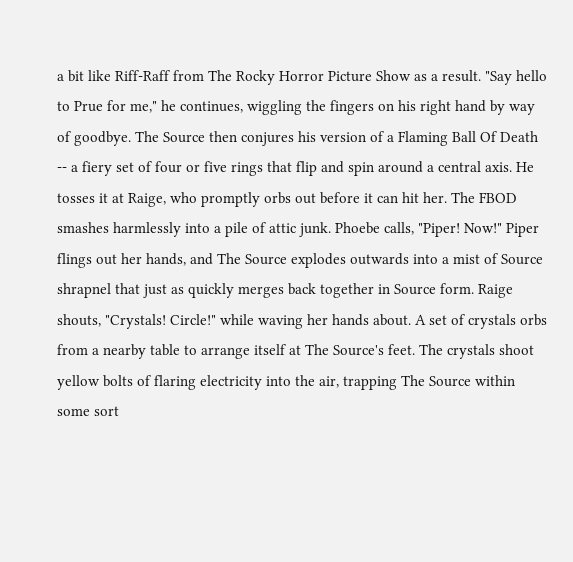a bit like Riff-Raff from The Rocky Horror Picture Show as a result. "Say hello to Prue for me," he continues, wiggling the fingers on his right hand by way of goodbye. The Source then conjures his version of a Flaming Ball Of Death -- a fiery set of four or five rings that flip and spin around a central axis. He tosses it at Raige, who promptly orbs out before it can hit her. The FBOD smashes harmlessly into a pile of attic junk. Phoebe calls, "Piper! Now!" Piper flings out her hands, and The Source explodes outwards into a mist of Source shrapnel that just as quickly merges back together in Source form. Raige shouts, "Crystals! Circle!" while waving her hands about. A set of crystals orbs from a nearby table to arrange itself at The Source's feet. The crystals shoot yellow bolts of flaring electricity into the air, trapping The Source within some sort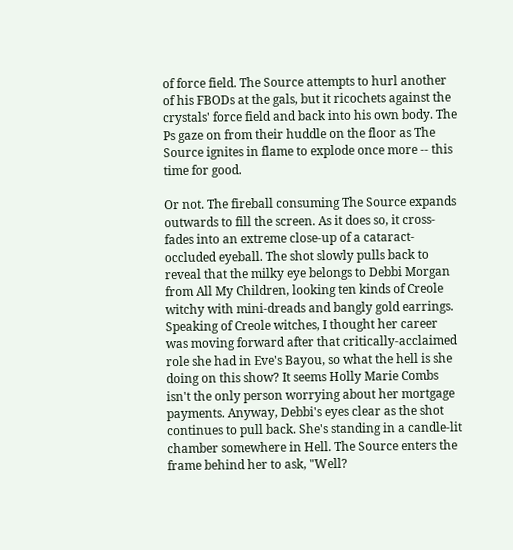of force field. The Source attempts to hurl another of his FBODs at the gals, but it ricochets against the crystals' force field and back into his own body. The Ps gaze on from their huddle on the floor as The Source ignites in flame to explode once more -- this time for good.

Or not. The fireball consuming The Source expands outwards to fill the screen. As it does so, it cross-fades into an extreme close-up of a cataract-occluded eyeball. The shot slowly pulls back to reveal that the milky eye belongs to Debbi Morgan from All My Children, looking ten kinds of Creole witchy with mini-dreads and bangly gold earrings. Speaking of Creole witches, I thought her career was moving forward after that critically-acclaimed role she had in Eve's Bayou, so what the hell is she doing on this show? It seems Holly Marie Combs isn't the only person worrying about her mortgage payments. Anyway, Debbi's eyes clear as the shot continues to pull back. She's standing in a candle-lit chamber somewhere in Hell. The Source enters the frame behind her to ask, "Well?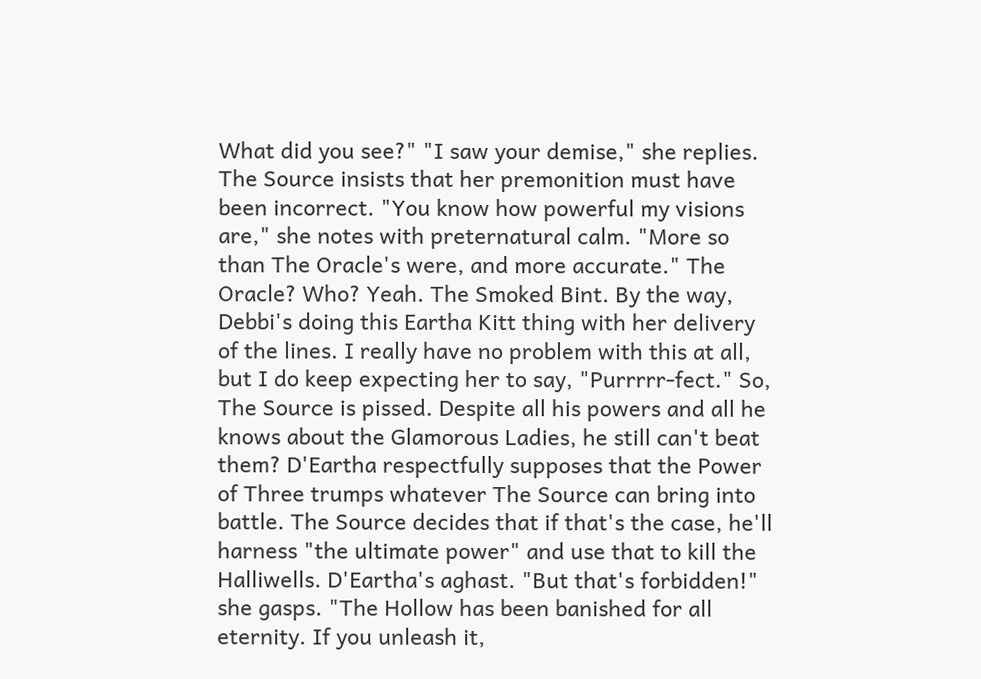What did you see?" "I saw your demise," she replies. The Source insists that her premonition must have been incorrect. "You know how powerful my visions are," she notes with preternatural calm. "More so than The Oracle's were, and more accurate." The Oracle? Who? Yeah. The Smoked Bint. By the way, Debbi's doing this Eartha Kitt thing with her delivery of the lines. I really have no problem with this at all, but I do keep expecting her to say, "Purrrrr-fect." So, The Source is pissed. Despite all his powers and all he knows about the Glamorous Ladies, he still can't beat them? D'Eartha respectfully supposes that the Power of Three trumps whatever The Source can bring into battle. The Source decides that if that's the case, he'll harness "the ultimate power" and use that to kill the Halliwells. D'Eartha's aghast. "But that's forbidden!" she gasps. "The Hollow has been banished for all eternity. If you unleash it,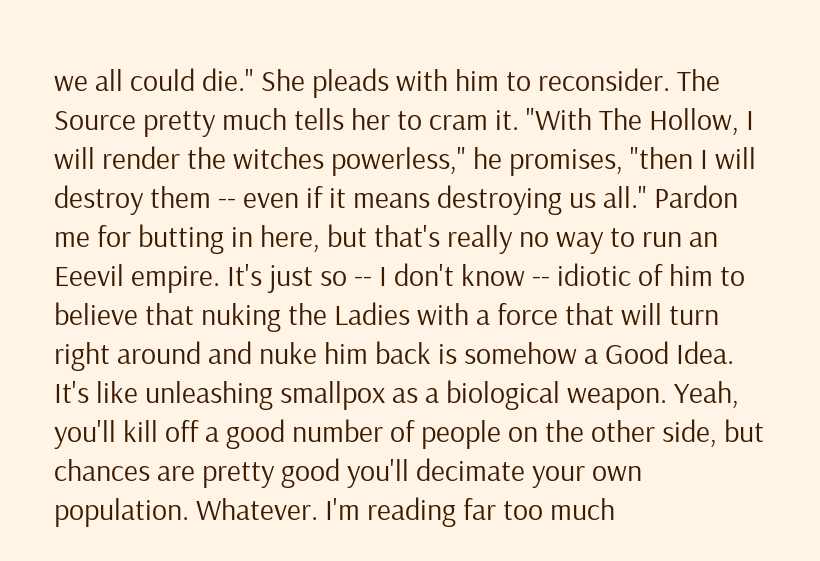we all could die." She pleads with him to reconsider. The Source pretty much tells her to cram it. "With The Hollow, I will render the witches powerless," he promises, "then I will destroy them -- even if it means destroying us all." Pardon me for butting in here, but that's really no way to run an Eeevil empire. It's just so -- I don't know -- idiotic of him to believe that nuking the Ladies with a force that will turn right around and nuke him back is somehow a Good Idea. It's like unleashing smallpox as a biological weapon. Yeah, you'll kill off a good number of people on the other side, but chances are pretty good you'll decimate your own population. Whatever. I'm reading far too much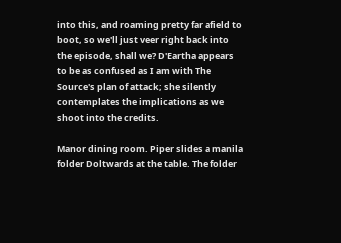into this, and roaming pretty far afield to boot, so we'll just veer right back into the episode, shall we? D'Eartha appears to be as confused as I am with The Source's plan of attack; she silently contemplates the implications as we shoot into the credits.

Manor dining room. Piper slides a manila folder Doltwards at the table. The folder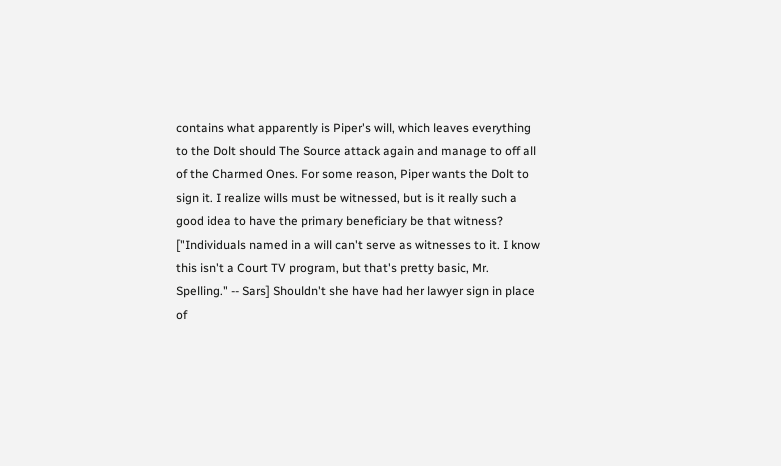contains what apparently is Piper's will, which leaves everything to the Dolt should The Source attack again and manage to off all of the Charmed Ones. For some reason, Piper wants the Dolt to sign it. I realize wills must be witnessed, but is it really such a good idea to have the primary beneficiary be that witness? ["Individuals named in a will can't serve as witnesses to it. I know this isn't a Court TV program, but that's pretty basic, Mr. Spelling." -- Sars] Shouldn't she have had her lawyer sign in place of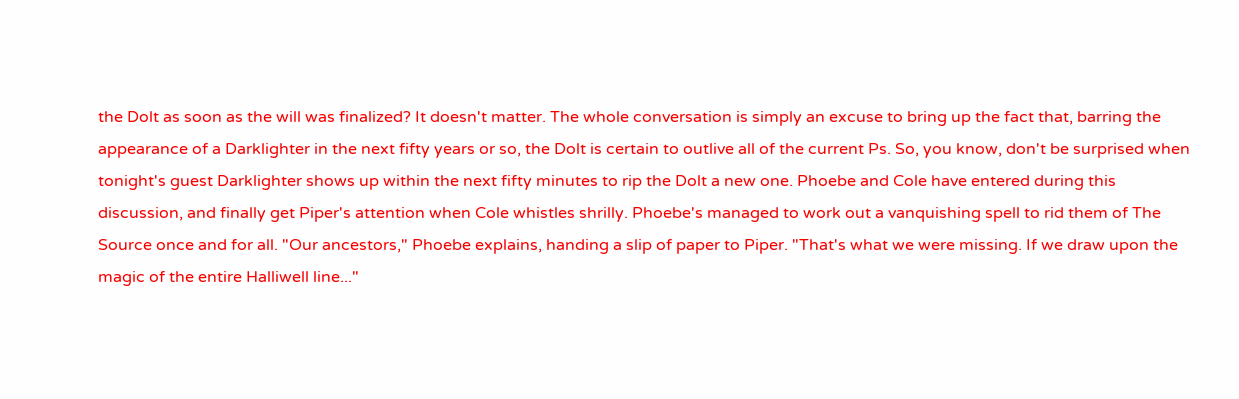the Dolt as soon as the will was finalized? It doesn't matter. The whole conversation is simply an excuse to bring up the fact that, barring the appearance of a Darklighter in the next fifty years or so, the Dolt is certain to outlive all of the current Ps. So, you know, don't be surprised when tonight's guest Darklighter shows up within the next fifty minutes to rip the Dolt a new one. Phoebe and Cole have entered during this discussion, and finally get Piper's attention when Cole whistles shrilly. Phoebe's managed to work out a vanquishing spell to rid them of The Source once and for all. "Our ancestors," Phoebe explains, handing a slip of paper to Piper. "That's what we were missing. If we draw upon the magic of the entire Halliwell line..."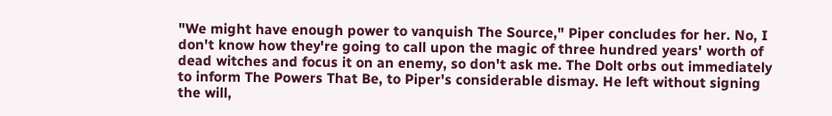"We might have enough power to vanquish The Source," Piper concludes for her. No, I don't know how they're going to call upon the magic of three hundred years' worth of dead witches and focus it on an enemy, so don't ask me. The Dolt orbs out immediately to inform The Powers That Be, to Piper's considerable dismay. He left without signing the will,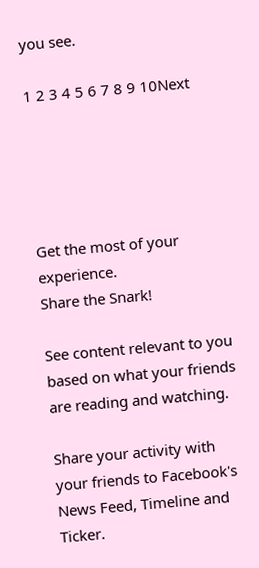you see.

1 2 3 4 5 6 7 8 9 10Next





Get the most of your experience.
Share the Snark!

See content relevant to you based on what your friends are reading and watching.

Share your activity with your friends to Facebook's News Feed, Timeline and Ticker.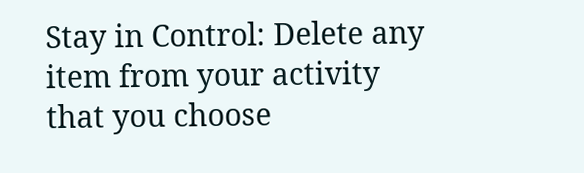Stay in Control: Delete any item from your activity that you choose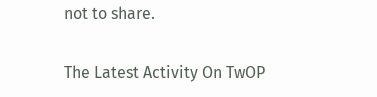not to share.

The Latest Activity On TwOP